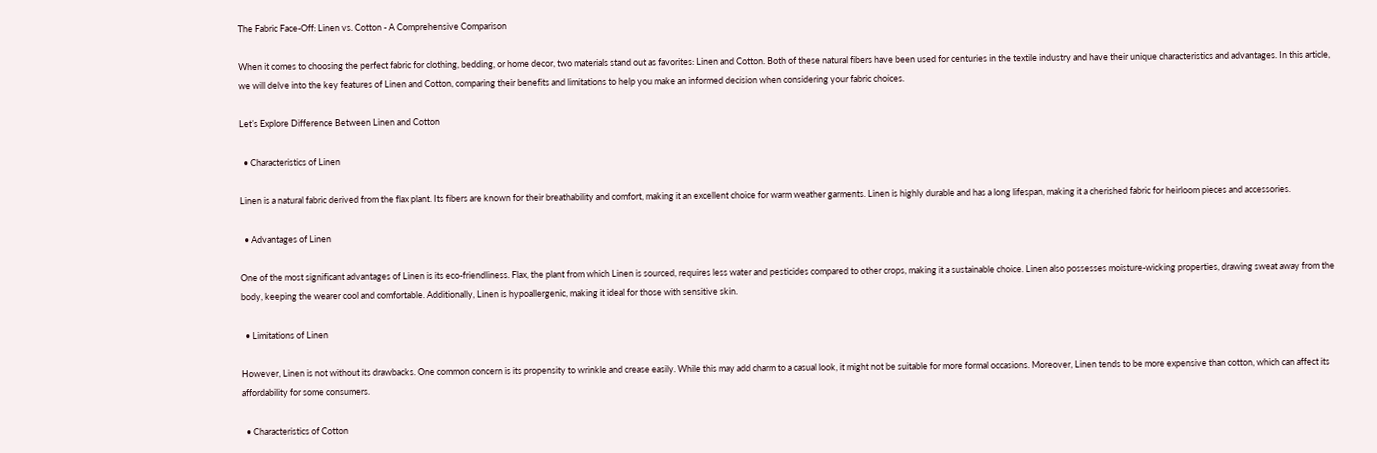The Fabric Face-Off: Linen vs. Cotton - A Comprehensive Comparison

When it comes to choosing the perfect fabric for clothing, bedding, or home decor, two materials stand out as favorites: Linen and Cotton. Both of these natural fibers have been used for centuries in the textile industry and have their unique characteristics and advantages. In this article, we will delve into the key features of Linen and Cotton, comparing their benefits and limitations to help you make an informed decision when considering your fabric choices.

Let’s Explore Difference Between Linen and Cotton

  • Characteristics of Linen

Linen is a natural fabric derived from the flax plant. Its fibers are known for their breathability and comfort, making it an excellent choice for warm weather garments. Linen is highly durable and has a long lifespan, making it a cherished fabric for heirloom pieces and accessories.

  • Advantages of Linen

One of the most significant advantages of Linen is its eco-friendliness. Flax, the plant from which Linen is sourced, requires less water and pesticides compared to other crops, making it a sustainable choice. Linen also possesses moisture-wicking properties, drawing sweat away from the body, keeping the wearer cool and comfortable. Additionally, Linen is hypoallergenic, making it ideal for those with sensitive skin.

  • Limitations of Linen

However, Linen is not without its drawbacks. One common concern is its propensity to wrinkle and crease easily. While this may add charm to a casual look, it might not be suitable for more formal occasions. Moreover, Linen tends to be more expensive than cotton, which can affect its affordability for some consumers.

  • Characteristics of Cotton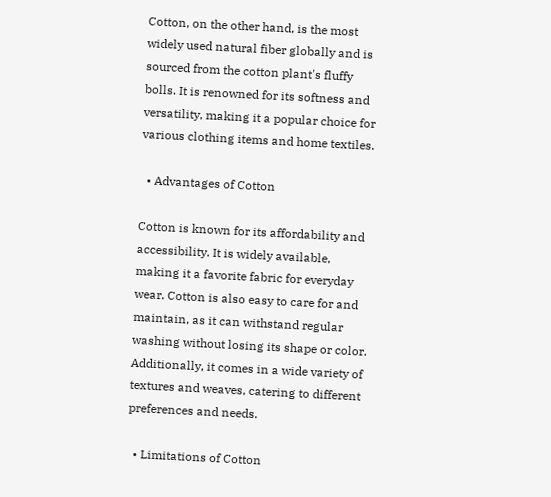Cotton, on the other hand, is the most widely used natural fiber globally and is sourced from the cotton plant's fluffy bolls. It is renowned for its softness and versatility, making it a popular choice for various clothing items and home textiles.

  • Advantages of Cotton

Cotton is known for its affordability and accessibility. It is widely available, making it a favorite fabric for everyday wear. Cotton is also easy to care for and maintain, as it can withstand regular washing without losing its shape or color. Additionally, it comes in a wide variety of textures and weaves, catering to different preferences and needs.

  • Limitations of Cotton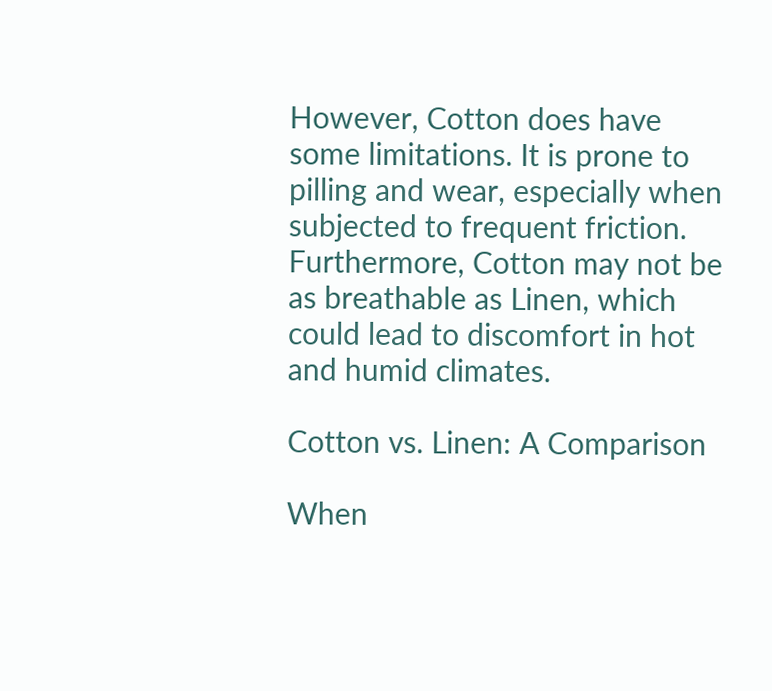However, Cotton does have some limitations. It is prone to pilling and wear, especially when subjected to frequent friction. Furthermore, Cotton may not be as breathable as Linen, which could lead to discomfort in hot and humid climates.

Cotton vs. Linen: A Comparison

When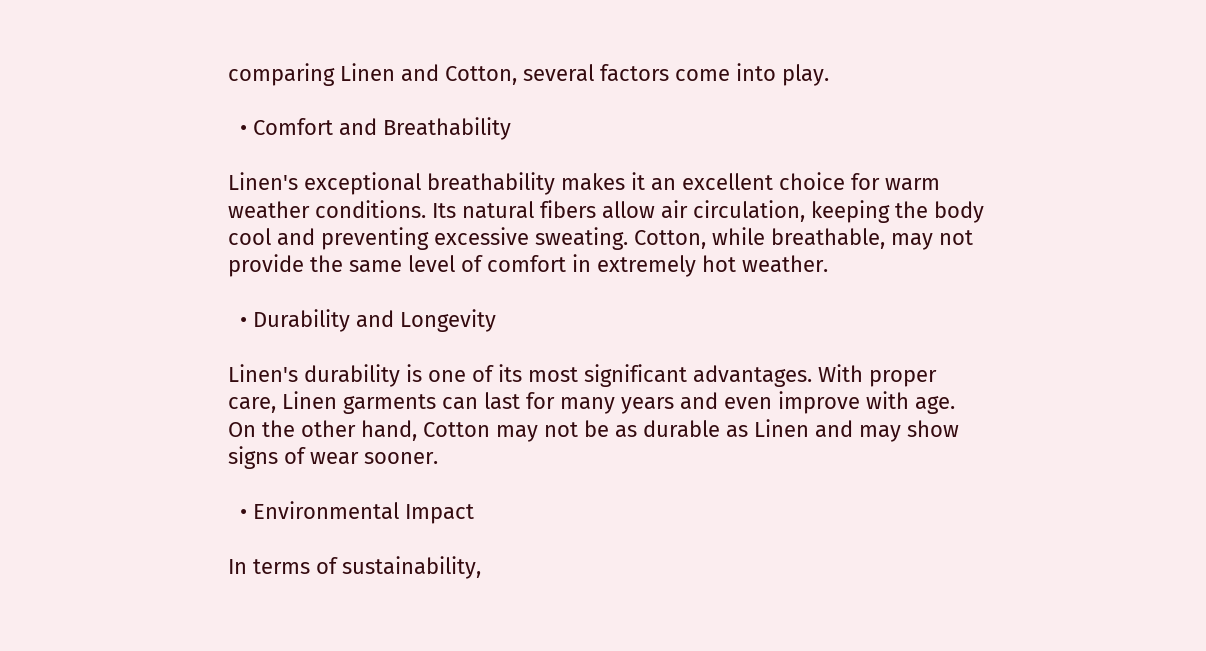comparing Linen and Cotton, several factors come into play.

  • Comfort and Breathability

Linen's exceptional breathability makes it an excellent choice for warm weather conditions. Its natural fibers allow air circulation, keeping the body cool and preventing excessive sweating. Cotton, while breathable, may not provide the same level of comfort in extremely hot weather.

  • Durability and Longevity

Linen's durability is one of its most significant advantages. With proper care, Linen garments can last for many years and even improve with age. On the other hand, Cotton may not be as durable as Linen and may show signs of wear sooner.

  • Environmental Impact

In terms of sustainability,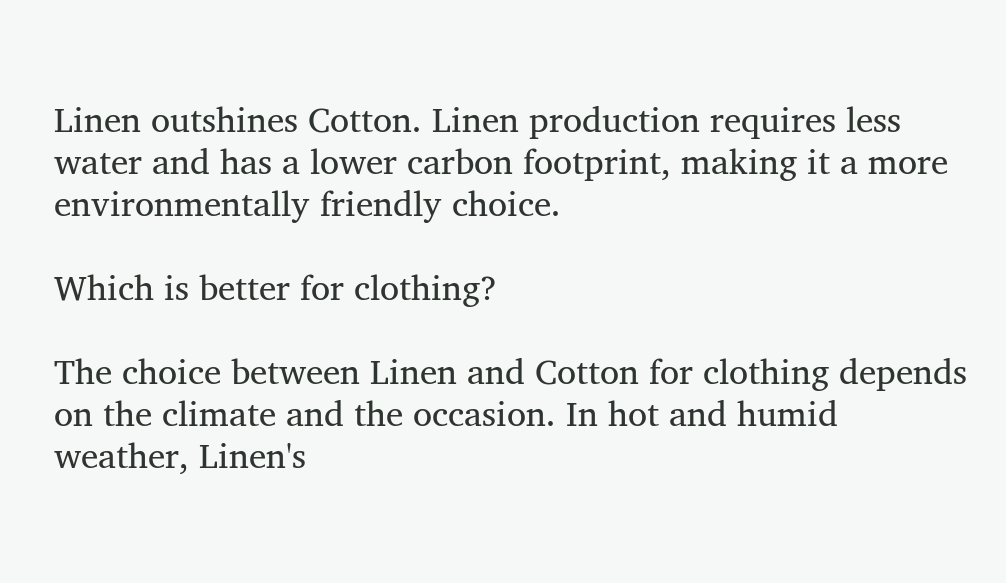Linen outshines Cotton. Linen production requires less water and has a lower carbon footprint, making it a more environmentally friendly choice.

Which is better for clothing?

The choice between Linen and Cotton for clothing depends on the climate and the occasion. In hot and humid weather, Linen's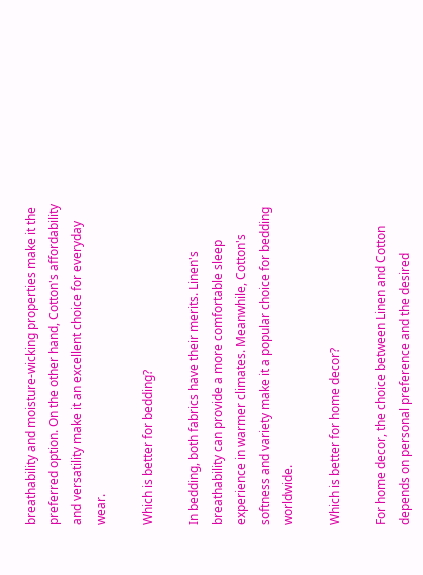breathability and moisture-wicking properties make it the preferred option. On the other hand, Cotton's affordability and versatility make it an excellent choice for everyday wear.

Which is better for bedding?

In bedding, both fabrics have their merits. Linen's breathability can provide a more comfortable sleep experience in warmer climates. Meanwhile, Cotton's softness and variety make it a popular choice for bedding worldwide.

Which is better for home decor?

For home decor, the choice between Linen and Cotton depends on personal preference and the desired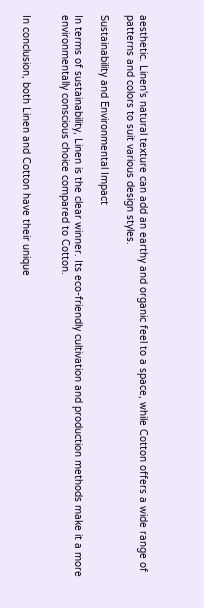aesthetic. Linen's natural texture can add an earthy and organic feel to a space, while Cotton offers a wide range of patterns and colors to suit various design styles.

Sustainability and Environmental Impact

In terms of sustainability, Linen is the clear winner. Its eco-friendly cultivation and production methods make it a more environmentally conscious choice compared to Cotton.


In conclusion, both Linen and Cotton have their unique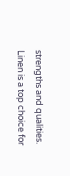strengths and qualities. Linen is a top choice for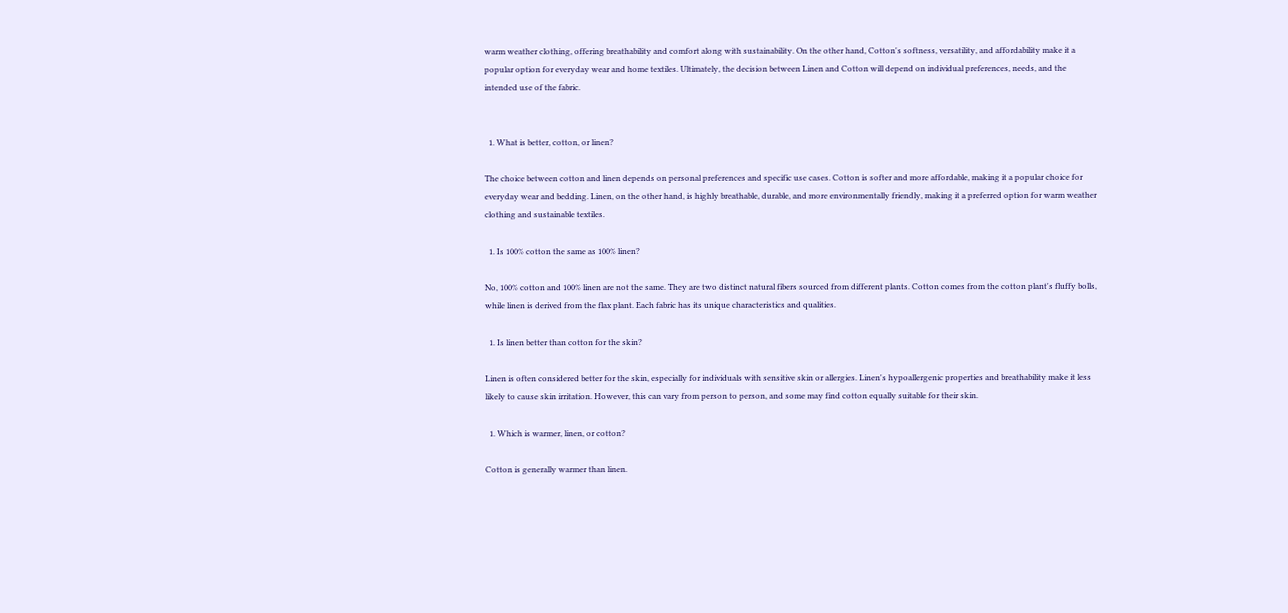warm weather clothing, offering breathability and comfort along with sustainability. On the other hand, Cotton's softness, versatility, and affordability make it a popular option for everyday wear and home textiles. Ultimately, the decision between Linen and Cotton will depend on individual preferences, needs, and the intended use of the fabric.


  1. What is better, cotton, or linen?

The choice between cotton and linen depends on personal preferences and specific use cases. Cotton is softer and more affordable, making it a popular choice for everyday wear and bedding. Linen, on the other hand, is highly breathable, durable, and more environmentally friendly, making it a preferred option for warm weather clothing and sustainable textiles.

  1. Is 100% cotton the same as 100% linen?

No, 100% cotton and 100% linen are not the same. They are two distinct natural fibers sourced from different plants. Cotton comes from the cotton plant's fluffy bolls, while linen is derived from the flax plant. Each fabric has its unique characteristics and qualities.

  1. Is linen better than cotton for the skin?

Linen is often considered better for the skin, especially for individuals with sensitive skin or allergies. Linen's hypoallergenic properties and breathability make it less likely to cause skin irritation. However, this can vary from person to person, and some may find cotton equally suitable for their skin.

  1. Which is warmer, linen, or cotton?

Cotton is generally warmer than linen.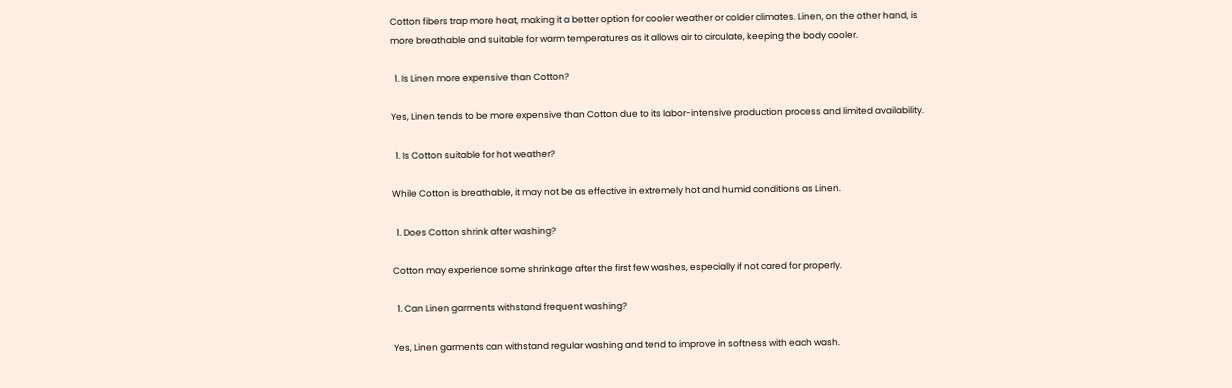Cotton fibers trap more heat, making it a better option for cooler weather or colder climates. Linen, on the other hand, is more breathable and suitable for warm temperatures as it allows air to circulate, keeping the body cooler.

  1. Is Linen more expensive than Cotton?

Yes, Linen tends to be more expensive than Cotton due to its labor-intensive production process and limited availability.

  1. Is Cotton suitable for hot weather?

While Cotton is breathable, it may not be as effective in extremely hot and humid conditions as Linen.

  1. Does Cotton shrink after washing?

Cotton may experience some shrinkage after the first few washes, especially if not cared for properly.

  1. Can Linen garments withstand frequent washing?

Yes, Linen garments can withstand regular washing and tend to improve in softness with each wash.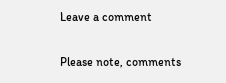Leave a comment

Please note, comments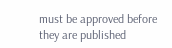must be approved before they are published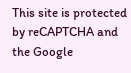This site is protected by reCAPTCHA and the Google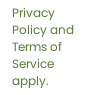Privacy Policy and Terms of Service apply.